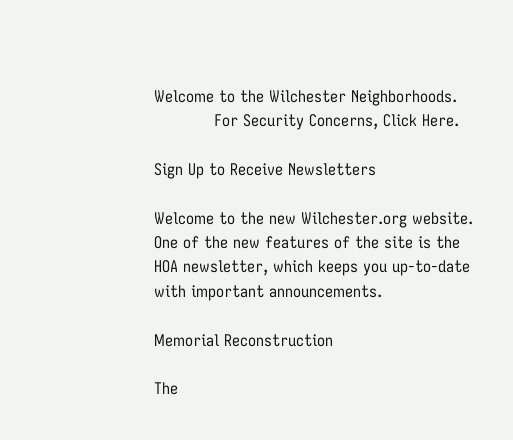Welcome to the Wilchester Neighborhoods.
            For Security Concerns, Click Here.

Sign Up to Receive Newsletters

Welcome to the new Wilchester.org website.  One of the new features of the site is the HOA newsletter, which keeps you up-to-date with important announcements.

Memorial Reconstruction

The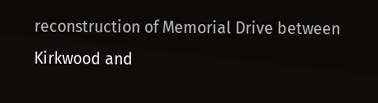reconstruction of Memorial Drive between Kirkwood and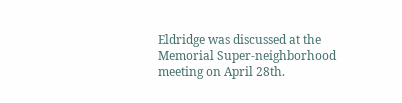Eldridge was discussed at the Memorial Super-neighborhood meeting on April 28th.